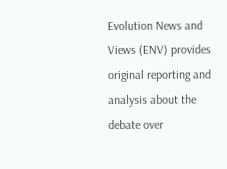Evolution News and Views (ENV) provides original reporting and analysis about the debate over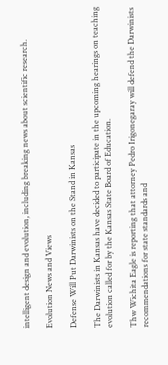intelligent design and evolution, including breaking news about scientific research.

Evolution News and Views

Defense Will Put Darwinists on the Stand in Kansas

The Darwinists in Kansas have decided to participate in the upcoming hearings on teaching evolution called for by the Kansas State Board of Education.

Thw Wichita Eagle is reporting that attorney Pedro Irigonegaray will defend the Darwinists recommendations for state standards and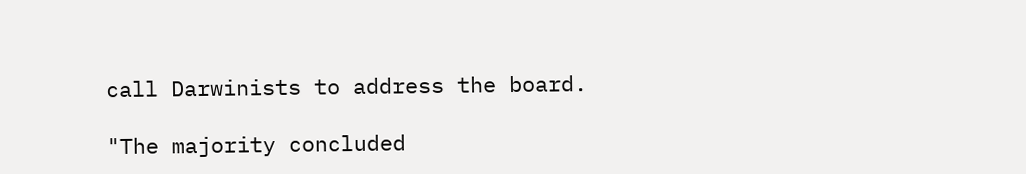call Darwinists to address the board.

"The majority concluded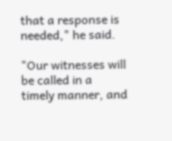that a response is needed," he said.

"Our witnesses will be called in a timely manner, and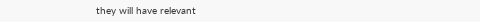they will have relevant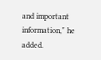and important information," he added.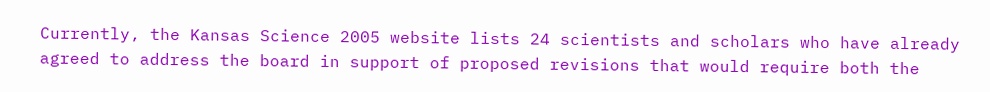Currently, the Kansas Science 2005 website lists 24 scientists and scholars who have already agreed to address the board in support of proposed revisions that would require both the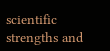scientific strengths and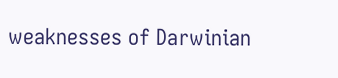weaknesses of Darwinian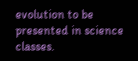evolution to be presented in science classes.